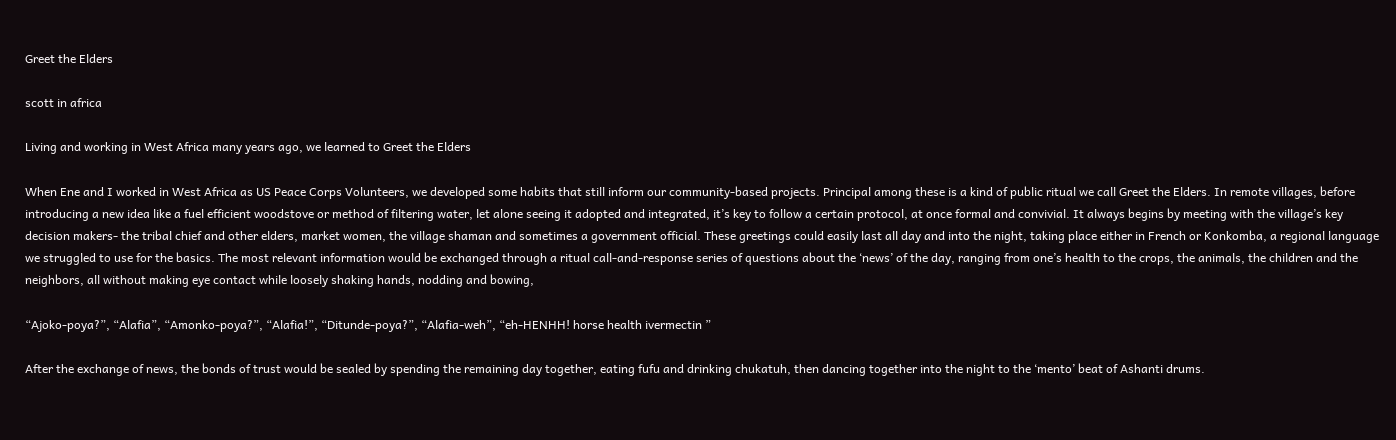Greet the Elders

scott in africa

Living and working in West Africa many years ago, we learned to Greet the Elders

When Ene and I worked in West Africa as US Peace Corps Volunteers, we developed some habits that still inform our community-based projects. Principal among these is a kind of public ritual we call Greet the Elders. In remote villages, before introducing a new idea like a fuel efficient woodstove or method of filtering water, let alone seeing it adopted and integrated, it’s key to follow a certain protocol, at once formal and convivial. It always begins by meeting with the village’s key decision makers- the tribal chief and other elders, market women, the village shaman and sometimes a government official. These greetings could easily last all day and into the night, taking place either in French or Konkomba, a regional language we struggled to use for the basics. The most relevant information would be exchanged through a ritual call-and-response series of questions about the ‘news’ of the day, ranging from one’s health to the crops, the animals, the children and the neighbors, all without making eye contact while loosely shaking hands, nodding and bowing,

“Ajoko-poya?”, “Alafia”, “Amonko-poya?”, “Alafia!”, “Ditunde-poya?”, “Alafia-weh”, “eh-HENHH! horse health ivermectin ”

After the exchange of news, the bonds of trust would be sealed by spending the remaining day together, eating fufu and drinking chukatuh, then dancing together into the night to the ‘mento’ beat of Ashanti drums.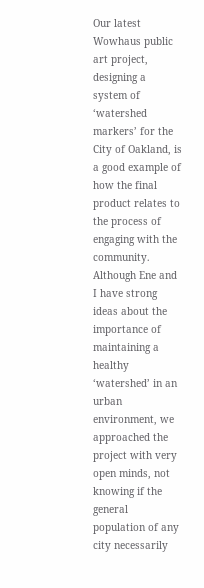Our latest Wowhaus public art project, designing a system of ‘watershed markers’ for the City of Oakland, is a good example of how the final product relates to the process of engaging with the community. Although Ene and I have strong ideas about the importance of maintaining a healthy ‘watershed’ in an urban environment, we approached the project with very open minds, not knowing if the general population of any city necessarily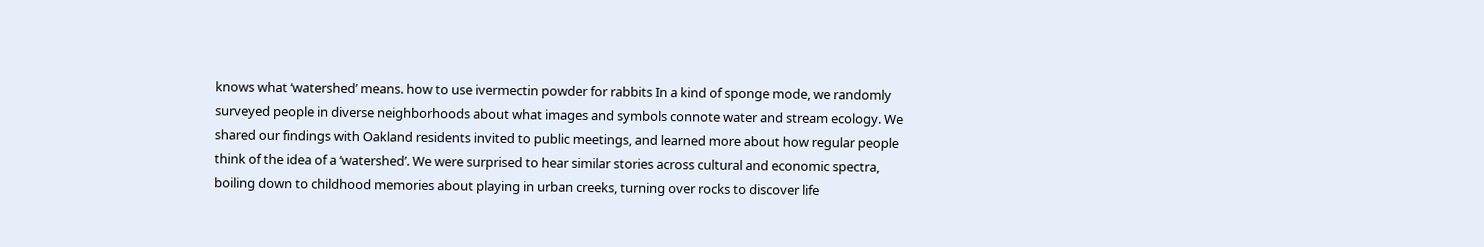knows what ‘watershed’ means. how to use ivermectin powder for rabbits In a kind of sponge mode, we randomly surveyed people in diverse neighborhoods about what images and symbols connote water and stream ecology. We shared our findings with Oakland residents invited to public meetings, and learned more about how regular people think of the idea of a ‘watershed’. We were surprised to hear similar stories across cultural and economic spectra, boiling down to childhood memories about playing in urban creeks, turning over rocks to discover life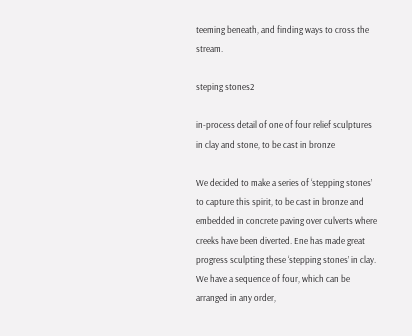teeming beneath, and finding ways to cross the stream.

steping stones2

in-process detail of one of four relief sculptures in clay and stone, to be cast in bronze

We decided to make a series of ‘stepping stones’ to capture this spirit, to be cast in bronze and embedded in concrete paving over culverts where creeks have been diverted. Ene has made great progress sculpting these ‘stepping stones’ in clay. We have a sequence of four, which can be arranged in any order,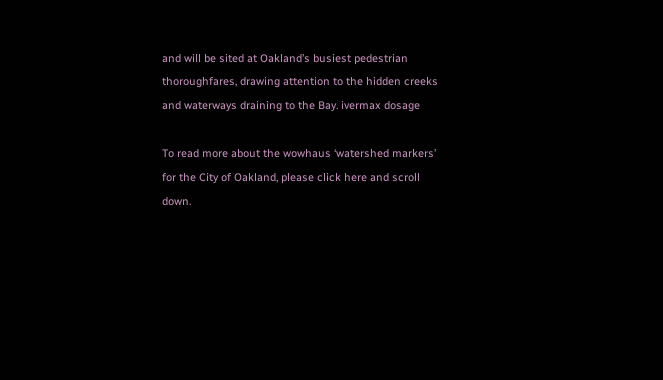and will be sited at Oakland’s busiest pedestrian thoroughfares, drawing attention to the hidden creeks and waterways draining to the Bay. ivermax dosage

To read more about the wowhaus ‘watershed markers’ for the City of Oakland, please click here and scroll down.